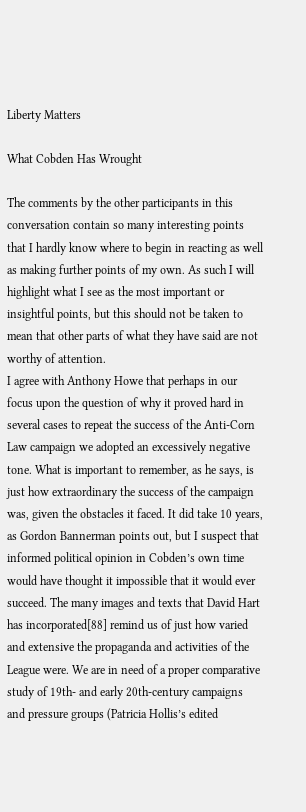Liberty Matters

What Cobden Has Wrought

The comments by the other participants in this conversation contain so many interesting points that I hardly know where to begin in reacting as well as making further points of my own. As such I will highlight what I see as the most important or insightful points, but this should not be taken to mean that other parts of what they have said are not worthy of attention.
I agree with Anthony Howe that perhaps in our focus upon the question of why it proved hard in several cases to repeat the success of the Anti-Corn Law campaign we adopted an excessively negative tone. What is important to remember, as he says, is just how extraordinary the success of the campaign was, given the obstacles it faced. It did take 10 years, as Gordon Bannerman points out, but I suspect that informed political opinion in Cobden’s own time would have thought it impossible that it would ever succeed. The many images and texts that David Hart has incorporated[88] remind us of just how varied and extensive the propaganda and activities of the League were. We are in need of a proper comparative study of 19th- and early 20th-century campaigns and pressure groups (Patricia Hollis’s edited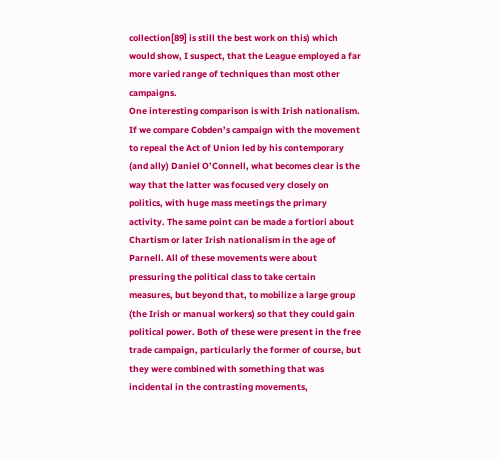collection[89] is still the best work on this) which would show, I suspect, that the League employed a far more varied range of techniques than most other campaigns.
One interesting comparison is with Irish nationalism. If we compare Cobden’s campaign with the movement to repeal the Act of Union led by his contemporary (and ally) Daniel O’Connell, what becomes clear is the way that the latter was focused very closely on politics, with huge mass meetings the primary activity. The same point can be made a fortiori about Chartism or later Irish nationalism in the age of Parnell. All of these movements were about pressuring the political class to take certain measures, but beyond that, to mobilize a large group (the Irish or manual workers) so that they could gain political power. Both of these were present in the free trade campaign, particularly the former of course, but they were combined with something that was incidental in the contrasting movements,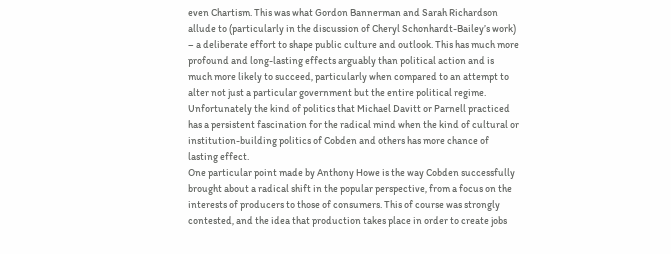even Chartism. This was what Gordon Bannerman and Sarah Richardson allude to (particularly in the discussion of Cheryl Schonhardt-Bailey’s work) – a deliberate effort to shape public culture and outlook. This has much more profound and long-lasting effects arguably than political action and is much more likely to succeed, particularly when compared to an attempt to alter not just a particular government but the entire political regime. Unfortunately the kind of politics that Michael Davitt or Parnell practiced has a persistent fascination for the radical mind when the kind of cultural or institution-building politics of Cobden and others has more chance of lasting effect.
One particular point made by Anthony Howe is the way Cobden successfully brought about a radical shift in the popular perspective, from a focus on the interests of producers to those of consumers. This of course was strongly contested, and the idea that production takes place in order to create jobs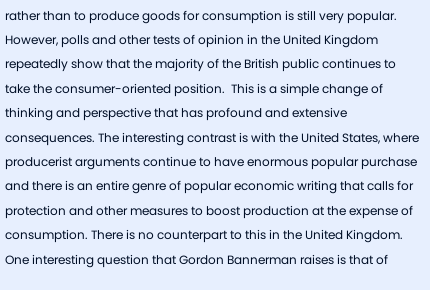rather than to produce goods for consumption is still very popular. However, polls and other tests of opinion in the United Kingdom repeatedly show that the majority of the British public continues to take the consumer-oriented position.  This is a simple change of thinking and perspective that has profound and extensive consequences. The interesting contrast is with the United States, where producerist arguments continue to have enormous popular purchase and there is an entire genre of popular economic writing that calls for protection and other measures to boost production at the expense of consumption. There is no counterpart to this in the United Kingdom.
One interesting question that Gordon Bannerman raises is that of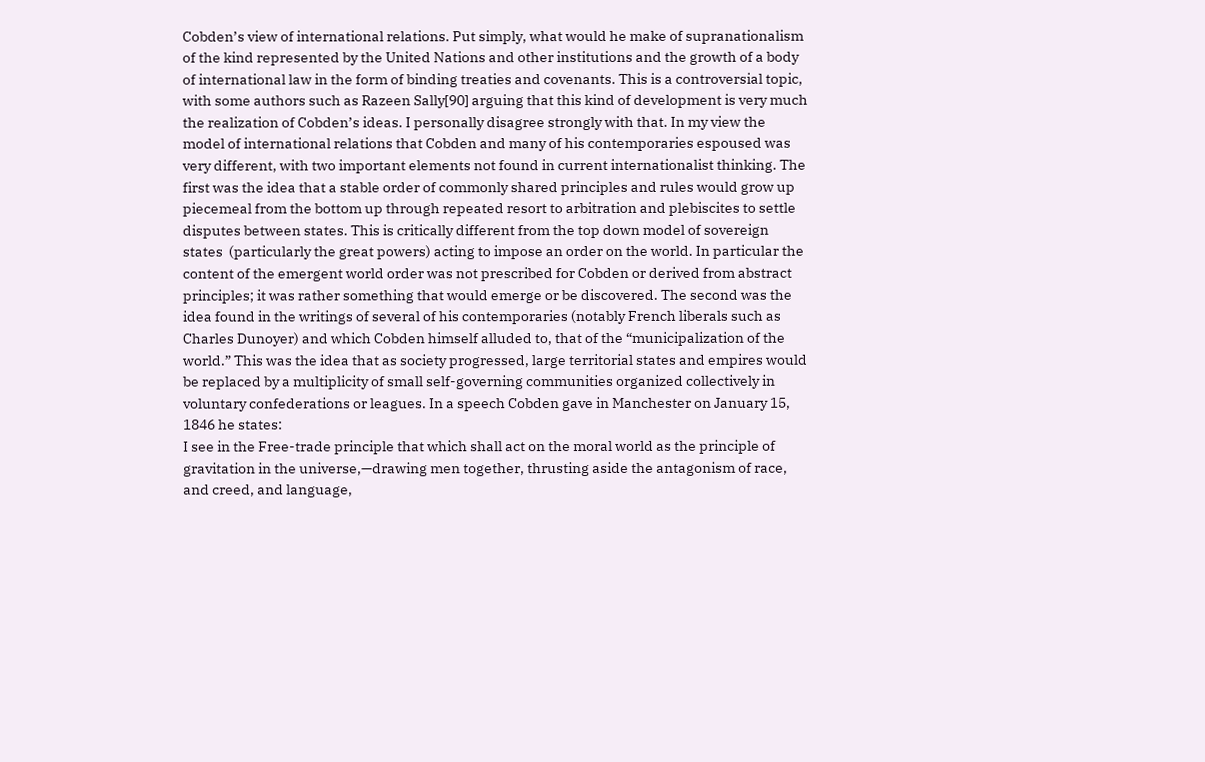Cobden’s view of international relations. Put simply, what would he make of supranationalism of the kind represented by the United Nations and other institutions and the growth of a body of international law in the form of binding treaties and covenants. This is a controversial topic, with some authors such as Razeen Sally[90] arguing that this kind of development is very much the realization of Cobden’s ideas. I personally disagree strongly with that. In my view the model of international relations that Cobden and many of his contemporaries espoused was very different, with two important elements not found in current internationalist thinking. The first was the idea that a stable order of commonly shared principles and rules would grow up piecemeal from the bottom up through repeated resort to arbitration and plebiscites to settle disputes between states. This is critically different from the top down model of sovereign states  (particularly the great powers) acting to impose an order on the world. In particular the content of the emergent world order was not prescribed for Cobden or derived from abstract principles; it was rather something that would emerge or be discovered. The second was the idea found in the writings of several of his contemporaries (notably French liberals such as Charles Dunoyer) and which Cobden himself alluded to, that of the “municipalization of the world.” This was the idea that as society progressed, large territorial states and empires would be replaced by a multiplicity of small self-governing communities organized collectively in voluntary confederations or leagues. In a speech Cobden gave in Manchester on January 15, 1846 he states:
I see in the Free-trade principle that which shall act on the moral world as the principle of gravitation in the universe,—drawing men together, thrusting aside the antagonism of race, and creed, and language,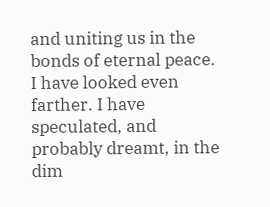and uniting us in the bonds of eternal peace. I have looked even farther. I have speculated, and probably dreamt, in the dim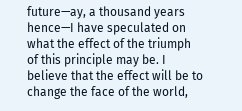future—ay, a thousand years hence—I have speculated on what the effect of the triumph of this principle may be. I believe that the effect will be to change the face of the world,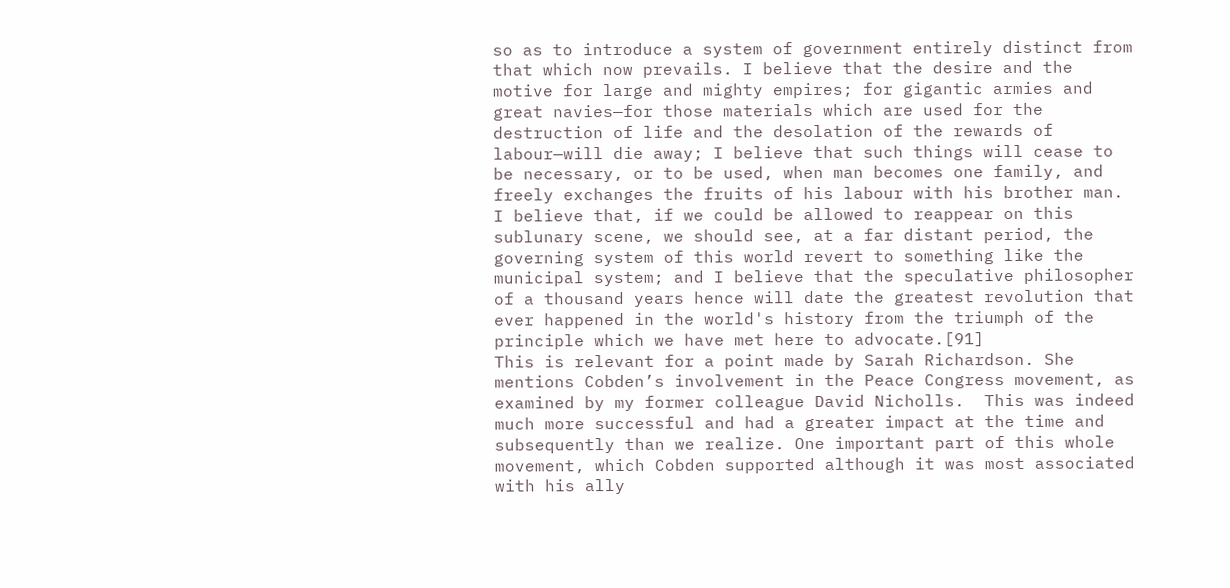so as to introduce a system of government entirely distinct from that which now prevails. I believe that the desire and the motive for large and mighty empires; for gigantic armies and great navies—for those materials which are used for the destruction of life and the desolation of the rewards of labour—will die away; I believe that such things will cease to be necessary, or to be used, when man becomes one family, and freely exchanges the fruits of his labour with his brother man. I believe that, if we could be allowed to reappear on this sublunary scene, we should see, at a far distant period, the governing system of this world revert to something like the municipal system; and I believe that the speculative philosopher of a thousand years hence will date the greatest revolution that ever happened in the world's history from the triumph of the principle which we have met here to advocate.[91]
This is relevant for a point made by Sarah Richardson. She mentions Cobden’s involvement in the Peace Congress movement, as examined by my former colleague David Nicholls.  This was indeed much more successful and had a greater impact at the time and subsequently than we realize. One important part of this whole movement, which Cobden supported although it was most associated with his ally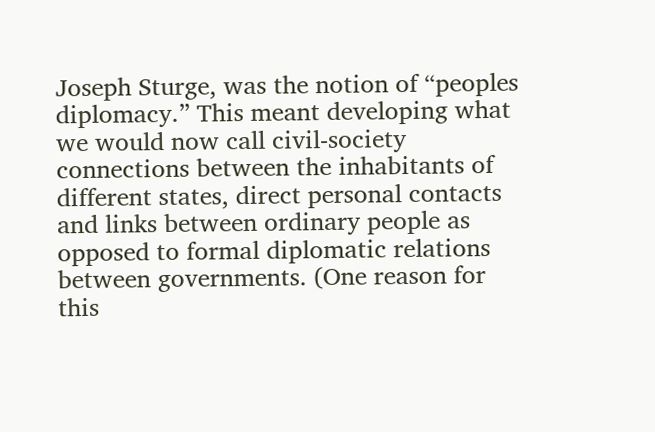Joseph Sturge, was the notion of “peoples diplomacy.” This meant developing what we would now call civil-society connections between the inhabitants of different states, direct personal contacts and links between ordinary people as opposed to formal diplomatic relations between governments. (One reason for this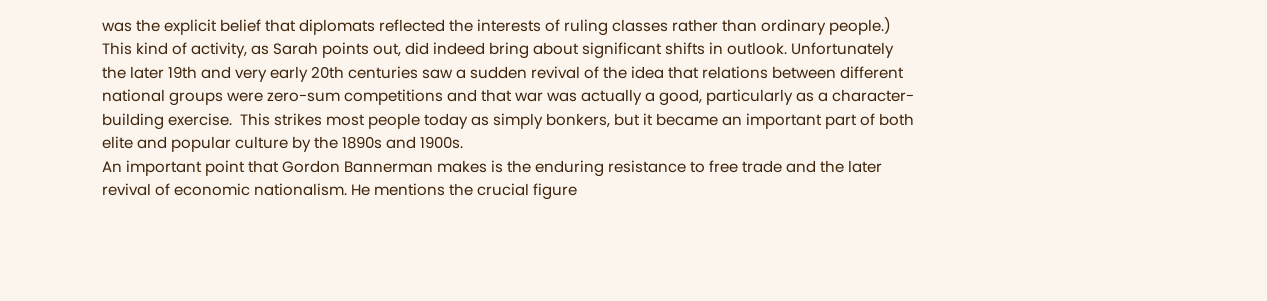was the explicit belief that diplomats reflected the interests of ruling classes rather than ordinary people.)  This kind of activity, as Sarah points out, did indeed bring about significant shifts in outlook. Unfortunately the later 19th and very early 20th centuries saw a sudden revival of the idea that relations between different national groups were zero-sum competitions and that war was actually a good, particularly as a character-building exercise.  This strikes most people today as simply bonkers, but it became an important part of both elite and popular culture by the 1890s and 1900s.
An important point that Gordon Bannerman makes is the enduring resistance to free trade and the later revival of economic nationalism. He mentions the crucial figure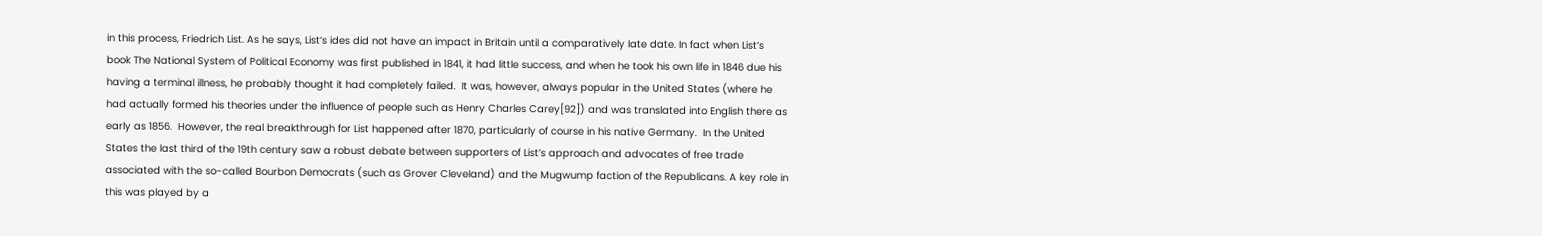in this process, Friedrich List. As he says, List’s ides did not have an impact in Britain until a comparatively late date. In fact when List’s book The National System of Political Economy was first published in 1841, it had little success, and when he took his own life in 1846 due his having a terminal illness, he probably thought it had completely failed.  It was, however, always popular in the United States (where he had actually formed his theories under the influence of people such as Henry Charles Carey[92]) and was translated into English there as early as 1856.  However, the real breakthrough for List happened after 1870, particularly of course in his native Germany.  In the United States the last third of the 19th century saw a robust debate between supporters of List’s approach and advocates of free trade associated with the so-called Bourbon Democrats (such as Grover Cleveland) and the Mugwump faction of the Republicans. A key role in this was played by a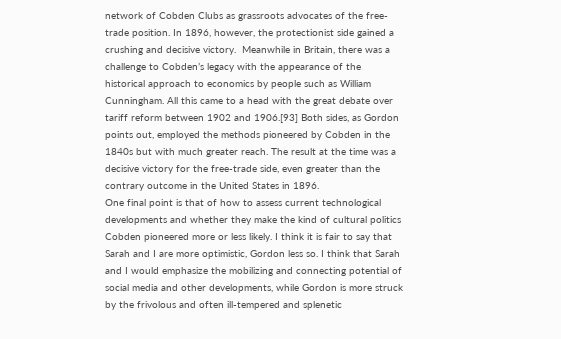network of Cobden Clubs as grassroots advocates of the free-trade position. In 1896, however, the protectionist side gained a crushing and decisive victory.  Meanwhile in Britain, there was a challenge to Cobden’s legacy with the appearance of the historical approach to economics by people such as William Cunningham. All this came to a head with the great debate over tariff reform between 1902 and 1906.[93] Both sides, as Gordon points out, employed the methods pioneered by Cobden in the 1840s but with much greater reach. The result at the time was a decisive victory for the free-trade side, even greater than the contrary outcome in the United States in 1896.
One final point is that of how to assess current technological developments and whether they make the kind of cultural politics Cobden pioneered more or less likely. I think it is fair to say that Sarah and I are more optimistic, Gordon less so. I think that Sarah and I would emphasize the mobilizing and connecting potential of social media and other developments, while Gordon is more struck by the frivolous and often ill-tempered and splenetic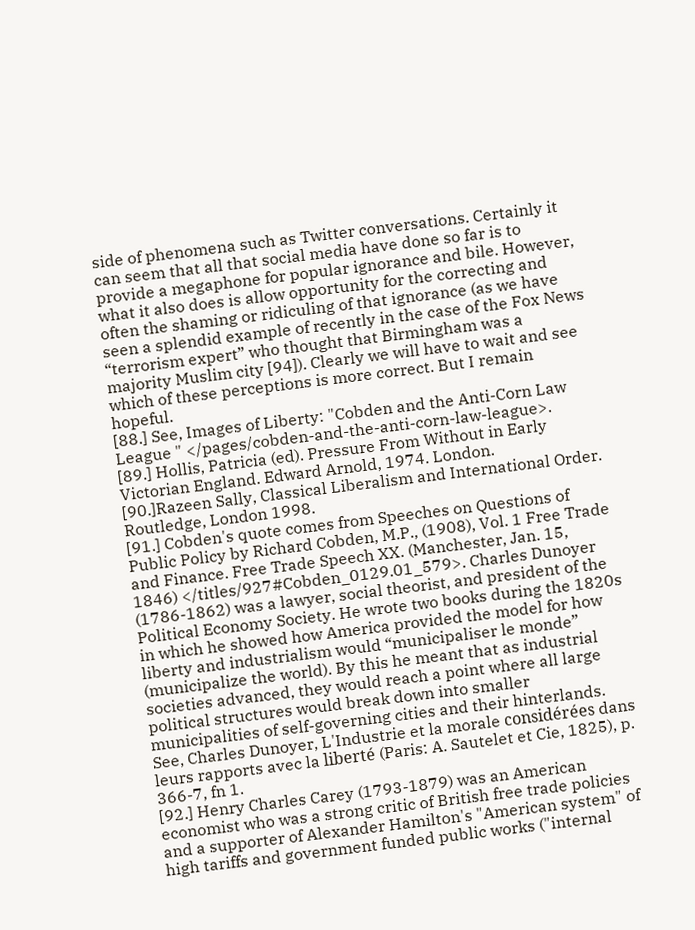side of phenomena such as Twitter conversations. Certainly it can seem that all that social media have done so far is to provide a megaphone for popular ignorance and bile. However, what it also does is allow opportunity for the correcting and often the shaming or ridiculing of that ignorance (as we have seen a splendid example of recently in the case of the Fox News “terrorism expert” who thought that Birmingham was a majority Muslim city [94]). Clearly we will have to wait and see which of these perceptions is more correct. But I remain hopeful.
[88.] See, Images of Liberty: "Cobden and the Anti-Corn Law League " </pages/cobden-and-the-anti-corn-law-league>.
[89.] Hollis, Patricia (ed). Pressure From Without in Early Victorian England. Edward Arnold, 1974. London.
[90.]Razeen Sally, Classical Liberalism and International Order. Routledge, London 1998.
[91.] Cobden's quote comes from Speeches on Questions of Public Policy by Richard Cobden, M.P., (1908), Vol. 1 Free Trade and Finance. Free Trade Speech XX. (Manchester, Jan. 15, 1846) </titles/927#Cobden_0129.01_579>. Charles Dunoyer (1786-1862) was a lawyer, social theorist, and president of the Political Economy Society. He wrote two books during the 1820s in which he showed how America provided the model for how liberty and industrialism would “municipaliser le monde” (municipalize the world). By this he meant that as industrial societies advanced, they would reach a point where all large political structures would break down into smaller municipalities of self-governing cities and their hinterlands. See, Charles Dunoyer, L'Industrie et la morale considérées dans leurs rapports avec la liberté (Paris: A. Sautelet et Cie, 1825), p. 366-7, fn 1.
[92.] Henry Charles Carey (1793-1879) was an American economist who was a strong critic of British free trade policies and a supporter of Alexander Hamilton's "American system" of high tariffs and government funded public works ("internal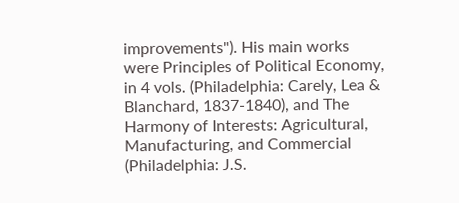improvements"). His main works were Principles of Political Economy, in 4 vols. (Philadelphia: Carely, Lea & Blanchard, 1837-1840), and The Harmony of Interests: Agricultural, Manufacturing, and Commercial (Philadelphia: J.S.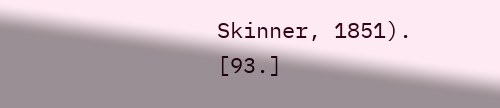Skinner, 1851).
[93.]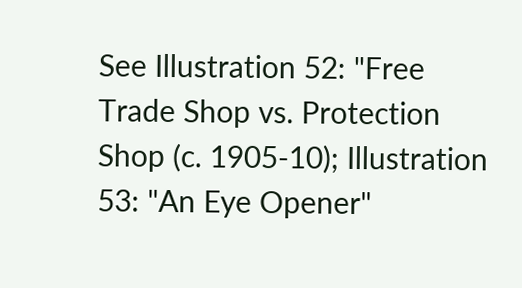See Illustration 52: "Free Trade Shop vs. Protection Shop (c. 1905-10); Illustration 53: "An Eye Opener"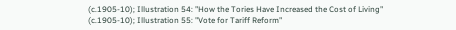(c.1905-10); Illustration 54: "How the Tories Have Increased the Cost of Living" (c.1905-10); Illustration 55: "Vote for Tariff Reform"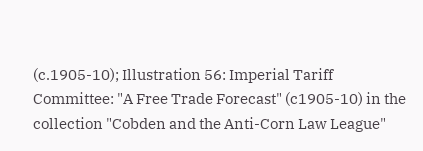(c.1905-10); Illustration 56: Imperial Tariff Committee: "A Free Trade Forecast" (c1905-10) in the collection "Cobden and the Anti-Corn Law League"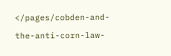</pages/cobden-and-the-anti-corn-law-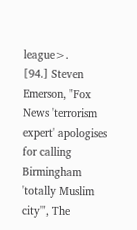league>.
[94.] Steven Emerson, "Fox News 'terrorism expert' apologises for calling Birmingham 'totally Muslim city'", The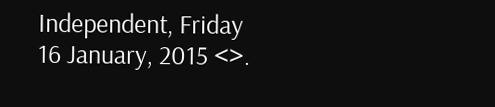Independent, Friday 16 January, 2015 <>.